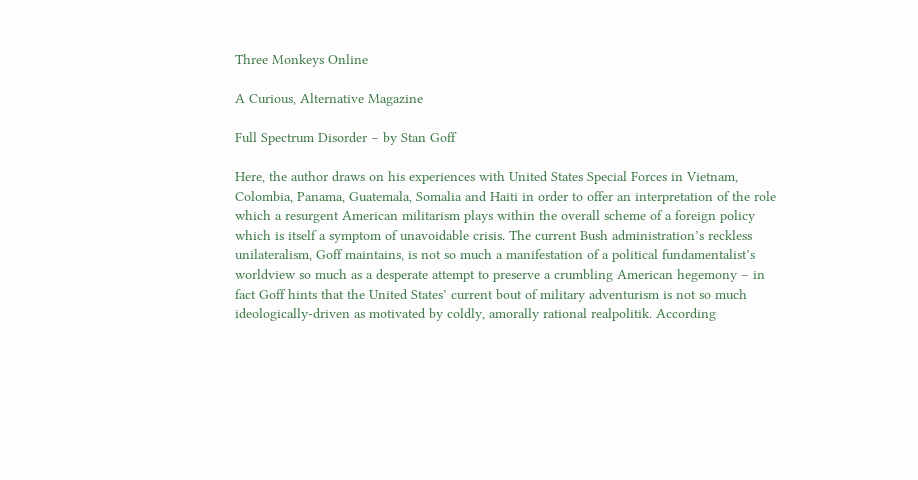Three Monkeys Online

A Curious, Alternative Magazine

Full Spectrum Disorder – by Stan Goff

Here, the author draws on his experiences with United States Special Forces in Vietnam, Colombia, Panama, Guatemala, Somalia and Haiti in order to offer an interpretation of the role which a resurgent American militarism plays within the overall scheme of a foreign policy which is itself a symptom of unavoidable crisis. The current Bush administration’s reckless unilateralism, Goff maintains, is not so much a manifestation of a political fundamentalist’s worldview so much as a desperate attempt to preserve a crumbling American hegemony – in fact Goff hints that the United States’ current bout of military adventurism is not so much ideologically-driven as motivated by coldly, amorally rational realpolitik. According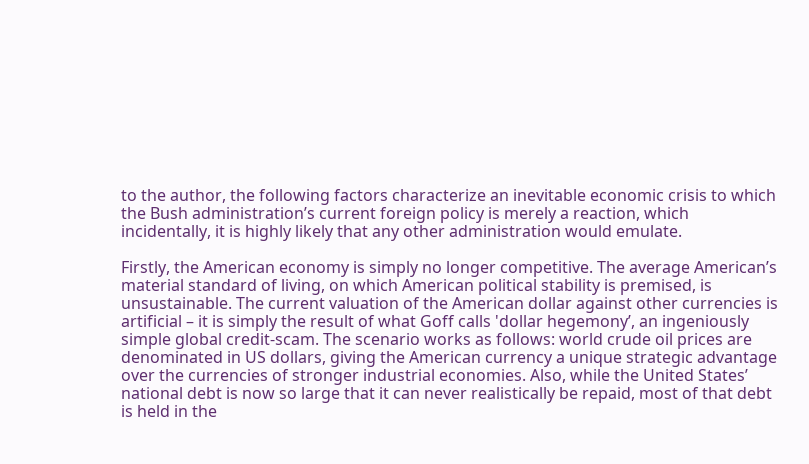to the author, the following factors characterize an inevitable economic crisis to which the Bush administration’s current foreign policy is merely a reaction, which incidentally, it is highly likely that any other administration would emulate.

Firstly, the American economy is simply no longer competitive. The average American’s material standard of living, on which American political stability is premised, is unsustainable. The current valuation of the American dollar against other currencies is artificial – it is simply the result of what Goff calls 'dollar hegemony’, an ingeniously simple global credit-scam. The scenario works as follows: world crude oil prices are denominated in US dollars, giving the American currency a unique strategic advantage over the currencies of stronger industrial economies. Also, while the United States’ national debt is now so large that it can never realistically be repaid, most of that debt is held in the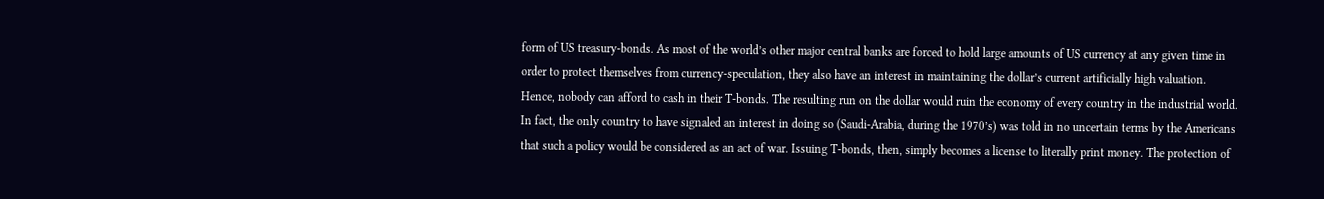form of US treasury-bonds. As most of the world’s other major central banks are forced to hold large amounts of US currency at any given time in order to protect themselves from currency-speculation, they also have an interest in maintaining the dollar’s current artificially high valuation. Hence, nobody can afford to cash in their T-bonds. The resulting run on the dollar would ruin the economy of every country in the industrial world. In fact, the only country to have signaled an interest in doing so (Saudi-Arabia, during the 1970’s) was told in no uncertain terms by the Americans that such a policy would be considered as an act of war. Issuing T-bonds, then, simply becomes a license to literally print money. The protection of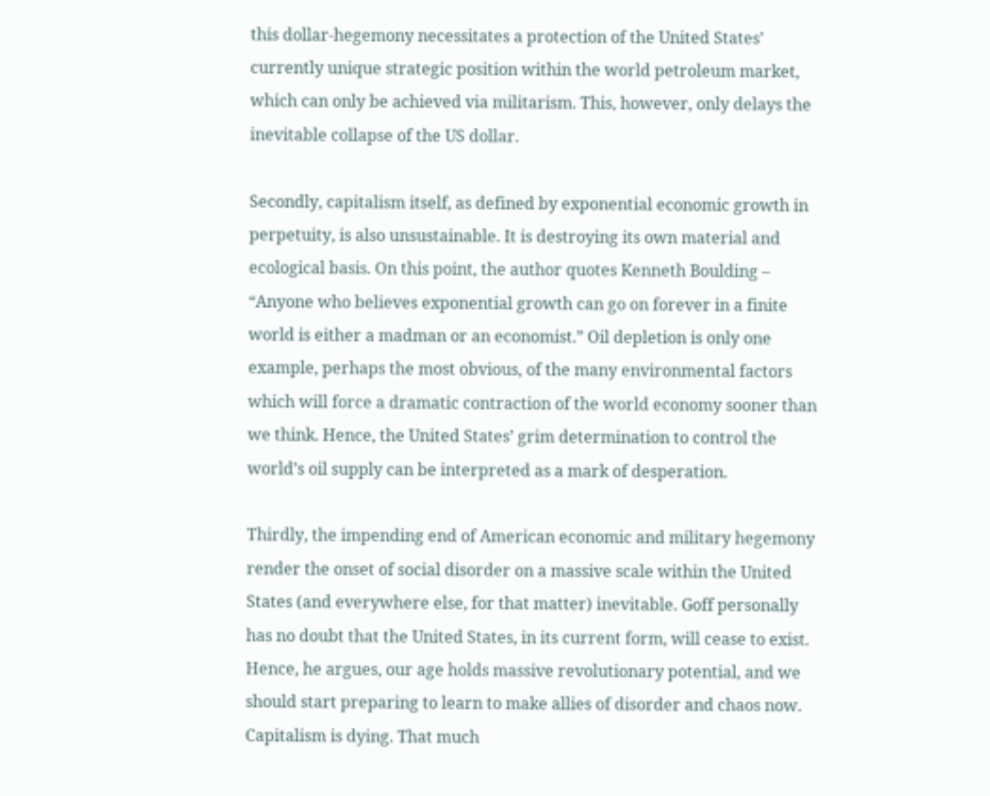this dollar-hegemony necessitates a protection of the United States’ currently unique strategic position within the world petroleum market, which can only be achieved via militarism. This, however, only delays the inevitable collapse of the US dollar.

Secondly, capitalism itself, as defined by exponential economic growth in perpetuity, is also unsustainable. It is destroying its own material and ecological basis. On this point, the author quotes Kenneth Boulding – “Anyone who believes exponential growth can go on forever in a finite world is either a madman or an economist.” Oil depletion is only one example, perhaps the most obvious, of the many environmental factors which will force a dramatic contraction of the world economy sooner than we think. Hence, the United States’ grim determination to control the world’s oil supply can be interpreted as a mark of desperation.

Thirdly, the impending end of American economic and military hegemony render the onset of social disorder on a massive scale within the United States (and everywhere else, for that matter) inevitable. Goff personally has no doubt that the United States, in its current form, will cease to exist. Hence, he argues, our age holds massive revolutionary potential, and we should start preparing to learn to make allies of disorder and chaos now. Capitalism is dying. That much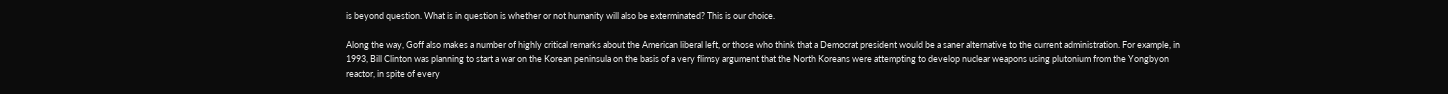is beyond question. What is in question is whether or not humanity will also be exterminated? This is our choice.

Along the way, Goff also makes a number of highly critical remarks about the American liberal left, or those who think that a Democrat president would be a saner alternative to the current administration. For example, in 1993, Bill Clinton was planning to start a war on the Korean peninsula on the basis of a very flimsy argument that the North Koreans were attempting to develop nuclear weapons using plutonium from the Yongbyon reactor, in spite of every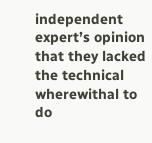independent expert’s opinion that they lacked the technical wherewithal to do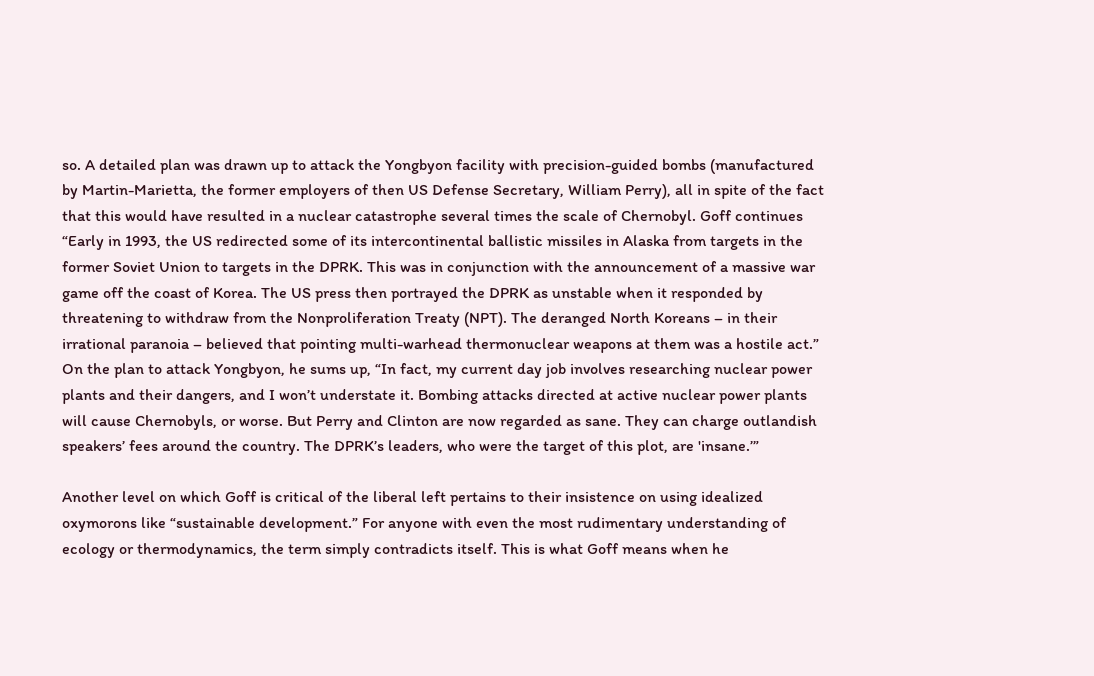so. A detailed plan was drawn up to attack the Yongbyon facility with precision-guided bombs (manufactured by Martin-Marietta, the former employers of then US Defense Secretary, William Perry), all in spite of the fact that this would have resulted in a nuclear catastrophe several times the scale of Chernobyl. Goff continues “Early in 1993, the US redirected some of its intercontinental ballistic missiles in Alaska from targets in the former Soviet Union to targets in the DPRK. This was in conjunction with the announcement of a massive war game off the coast of Korea. The US press then portrayed the DPRK as unstable when it responded by threatening to withdraw from the Nonproliferation Treaty (NPT). The deranged North Koreans – in their irrational paranoia – believed that pointing multi-warhead thermonuclear weapons at them was a hostile act.” On the plan to attack Yongbyon, he sums up, “In fact, my current day job involves researching nuclear power plants and their dangers, and I won’t understate it. Bombing attacks directed at active nuclear power plants will cause Chernobyls, or worse. But Perry and Clinton are now regarded as sane. They can charge outlandish speakers’ fees around the country. The DPRK’s leaders, who were the target of this plot, are 'insane.’”

Another level on which Goff is critical of the liberal left pertains to their insistence on using idealized oxymorons like “sustainable development.” For anyone with even the most rudimentary understanding of ecology or thermodynamics, the term simply contradicts itself. This is what Goff means when he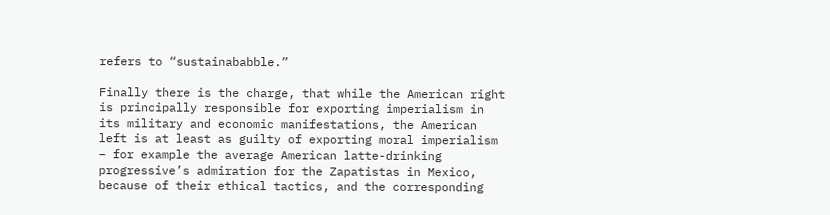refers to “sustainababble.”

Finally there is the charge, that while the American right is principally responsible for exporting imperialism in its military and economic manifestations, the American left is at least as guilty of exporting moral imperialism – for example the average American latte-drinking progressive’s admiration for the Zapatistas in Mexico, because of their ethical tactics, and the corresponding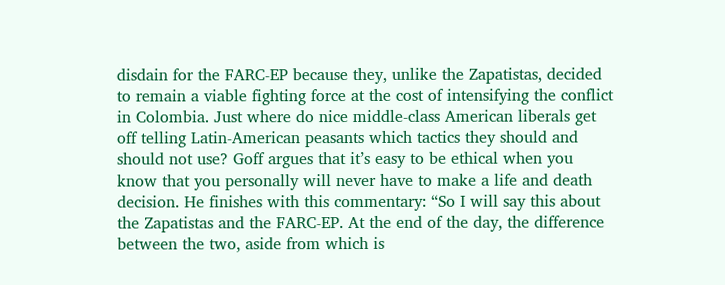disdain for the FARC-EP because they, unlike the Zapatistas, decided to remain a viable fighting force at the cost of intensifying the conflict in Colombia. Just where do nice middle-class American liberals get off telling Latin-American peasants which tactics they should and should not use? Goff argues that it’s easy to be ethical when you know that you personally will never have to make a life and death decision. He finishes with this commentary: “So I will say this about the Zapatistas and the FARC-EP. At the end of the day, the difference between the two, aside from which is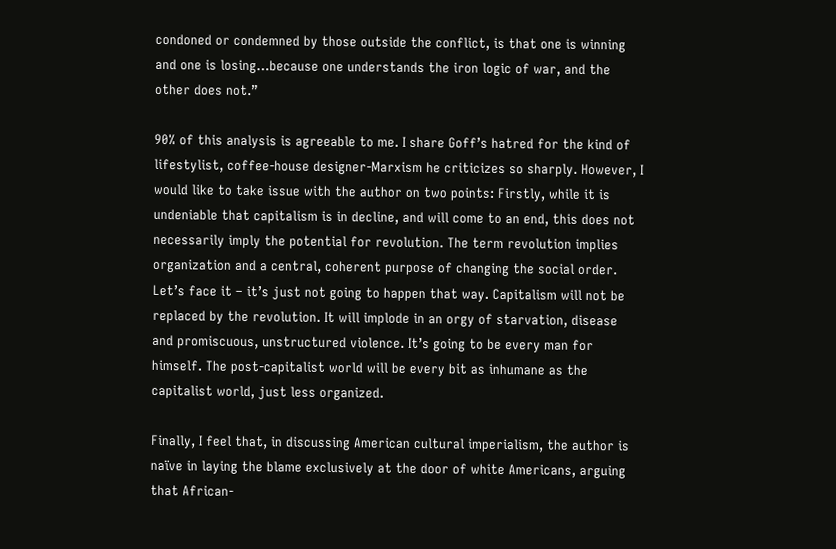condoned or condemned by those outside the conflict, is that one is winning and one is losing…because one understands the iron logic of war, and the other does not.”

90% of this analysis is agreeable to me. I share Goff’s hatred for the kind of lifestylist, coffee-house designer-Marxism he criticizes so sharply. However, I would like to take issue with the author on two points: Firstly, while it is undeniable that capitalism is in decline, and will come to an end, this does not necessarily imply the potential for revolution. The term revolution implies organization and a central, coherent purpose of changing the social order. Let’s face it – it’s just not going to happen that way. Capitalism will not be replaced by the revolution. It will implode in an orgy of starvation, disease and promiscuous, unstructured violence. It’s going to be every man for himself. The post-capitalist world will be every bit as inhumane as the capitalist world, just less organized.

Finally, I feel that, in discussing American cultural imperialism, the author is naïve in laying the blame exclusively at the door of white Americans, arguing that African-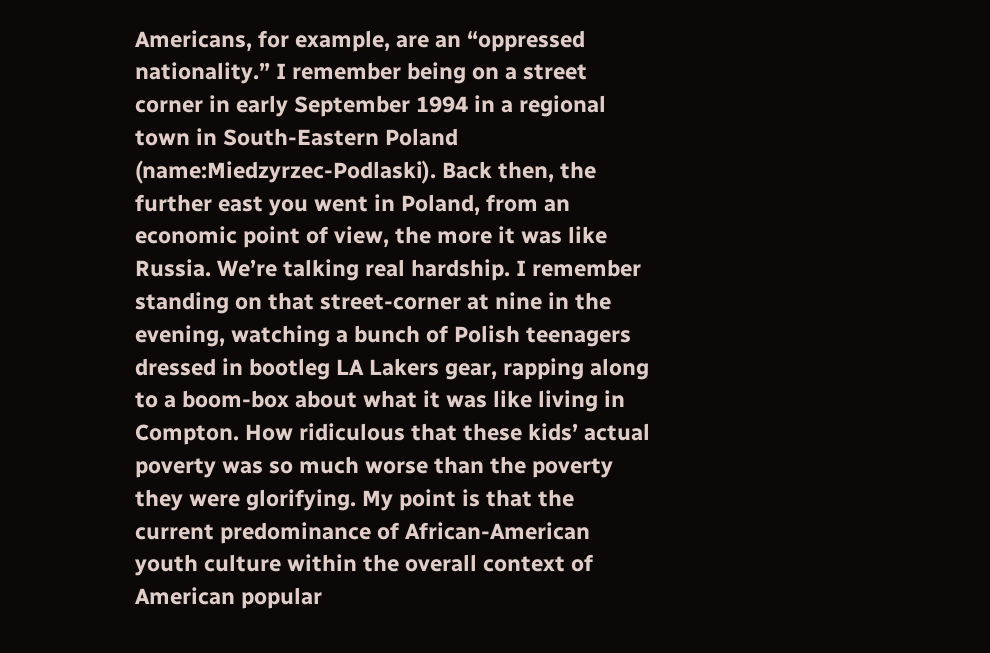Americans, for example, are an “oppressed nationality.” I remember being on a street corner in early September 1994 in a regional town in South-Eastern Poland (name:Miedzyrzec-Podlaski). Back then, the further east you went in Poland, from an economic point of view, the more it was like Russia. We’re talking real hardship. I remember standing on that street-corner at nine in the evening, watching a bunch of Polish teenagers dressed in bootleg LA Lakers gear, rapping along to a boom-box about what it was like living in Compton. How ridiculous that these kids’ actual poverty was so much worse than the poverty they were glorifying. My point is that the current predominance of African-American youth culture within the overall context of American popular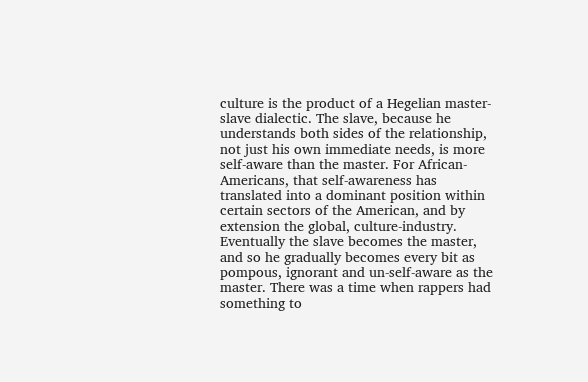culture is the product of a Hegelian master-slave dialectic. The slave, because he understands both sides of the relationship, not just his own immediate needs, is more self-aware than the master. For African-Americans, that self-awareness has translated into a dominant position within certain sectors of the American, and by extension the global, culture-industry. Eventually the slave becomes the master, and so he gradually becomes every bit as pompous, ignorant and un-self-aware as the master. There was a time when rappers had something to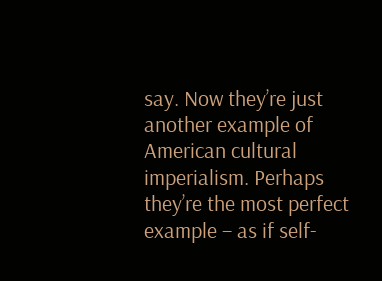say. Now they’re just another example of American cultural imperialism. Perhaps they’re the most perfect example – as if self-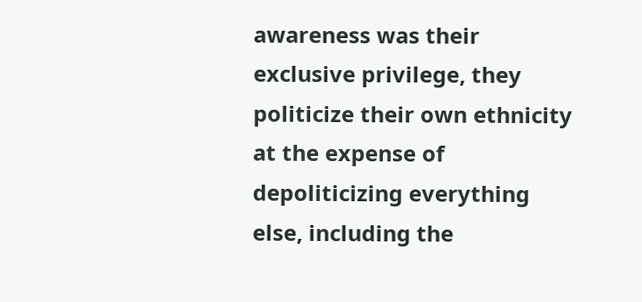awareness was their exclusive privilege, they politicize their own ethnicity at the expense of depoliticizing everything else, including the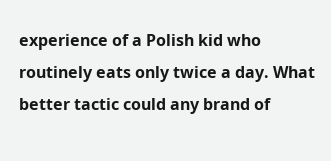experience of a Polish kid who routinely eats only twice a day. What better tactic could any brand of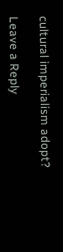cultural imperialism adopt?

Leave a Reply